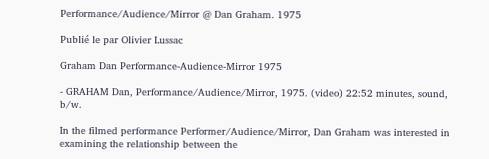Performance/Audience/Mirror @ Dan Graham. 1975

Publié le par Olivier Lussac

Graham Dan Performance-Audience-Mirror 1975

- GRAHAM Dan, Performance/Audience/Mirror, 1975. (video) 22:52 minutes, sound, b/w.

In the filmed performance Performer/Audience/Mirror, Dan Graham was interested in examining the relationship between the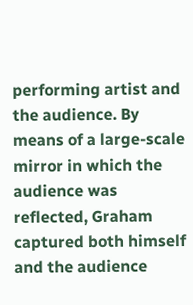performing artist and the audience. By means of a large-scale mirror in which the audience was reflected, Graham captured both himself and the audience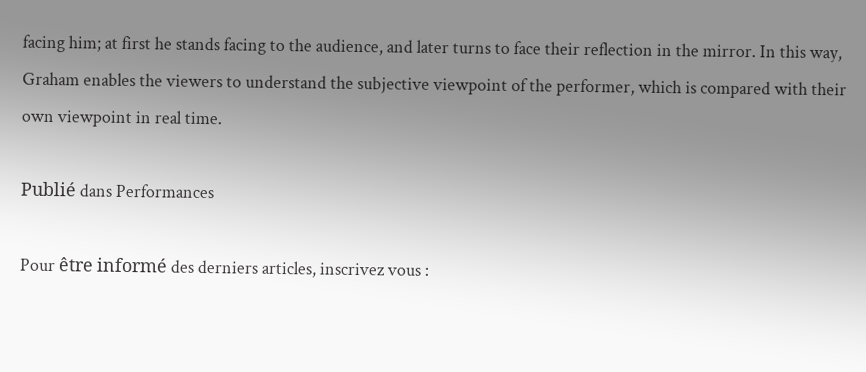facing him; at first he stands facing to the audience, and later turns to face their reflection in the mirror. In this way, Graham enables the viewers to understand the subjective viewpoint of the performer, which is compared with their own viewpoint in real time.

Publié dans Performances

Pour être informé des derniers articles, inscrivez vous :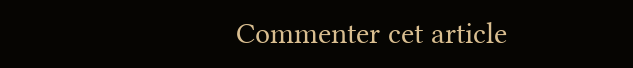Commenter cet article